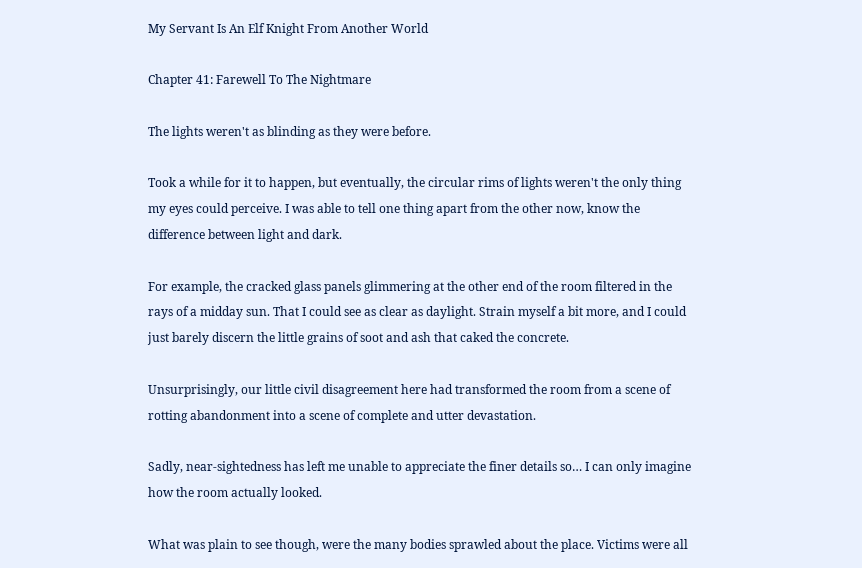My Servant Is An Elf Knight From Another World

Chapter 41: Farewell To The Nightmare

The lights weren't as blinding as they were before.

Took a while for it to happen, but eventually, the circular rims of lights weren't the only thing my eyes could perceive. I was able to tell one thing apart from the other now, know the difference between light and dark.

For example, the cracked glass panels glimmering at the other end of the room filtered in the rays of a midday sun. That I could see as clear as daylight. Strain myself a bit more, and I could just barely discern the little grains of soot and ash that caked the concrete.

Unsurprisingly, our little civil disagreement here had transformed the room from a scene of rotting abandonment into a scene of complete and utter devastation.

Sadly, near-sightedness has left me unable to appreciate the finer details so… I can only imagine how the room actually looked.

What was plain to see though, were the many bodies sprawled about the place. Victims were all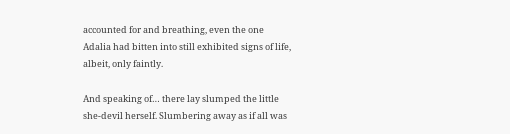accounted for and breathing, even the one Adalia had bitten into still exhibited signs of life, albeit, only faintly.

And speaking of… there lay slumped the little she-devil herself. Slumbering away as if all was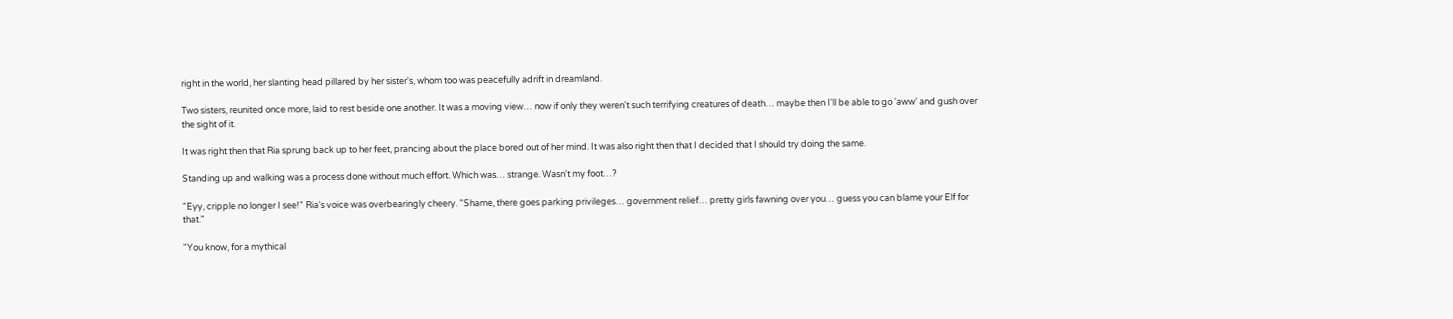right in the world, her slanting head pillared by her sister's, whom too was peacefully adrift in dreamland.

Two sisters, reunited once more, laid to rest beside one another. It was a moving view… now if only they weren't such terrifying creatures of death… maybe then I'll be able to go 'aww' and gush over the sight of it.

It was right then that Ria sprung back up to her feet, prancing about the place bored out of her mind. It was also right then that I decided that I should try doing the same.

Standing up and walking was a process done without much effort. Which was… strange. Wasn't my foot…?

"Eyy, cripple no longer I see!" Ria's voice was overbearingly cheery. "Shame, there goes parking privileges… government relief… pretty girls fawning over you… guess you can blame your Elf for that."

"You know, for a mythical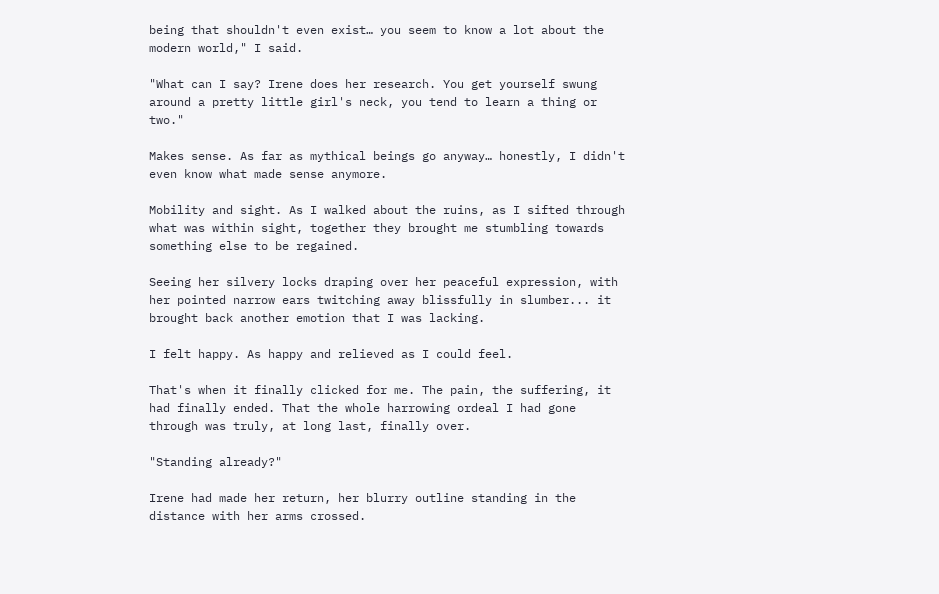being that shouldn't even exist… you seem to know a lot about the modern world," I said.

"What can I say? Irene does her research. You get yourself swung around a pretty little girl's neck, you tend to learn a thing or two."

Makes sense. As far as mythical beings go anyway… honestly, I didn't even know what made sense anymore.

Mobility and sight. As I walked about the ruins, as I sifted through what was within sight, together they brought me stumbling towards something else to be regained.

Seeing her silvery locks draping over her peaceful expression, with her pointed narrow ears twitching away blissfully in slumber... it brought back another emotion that I was lacking.

I felt happy. As happy and relieved as I could feel.

That's when it finally clicked for me. The pain, the suffering, it had finally ended. That the whole harrowing ordeal I had gone through was truly, at long last, finally over.

"Standing already?"

Irene had made her return, her blurry outline standing in the distance with her arms crossed.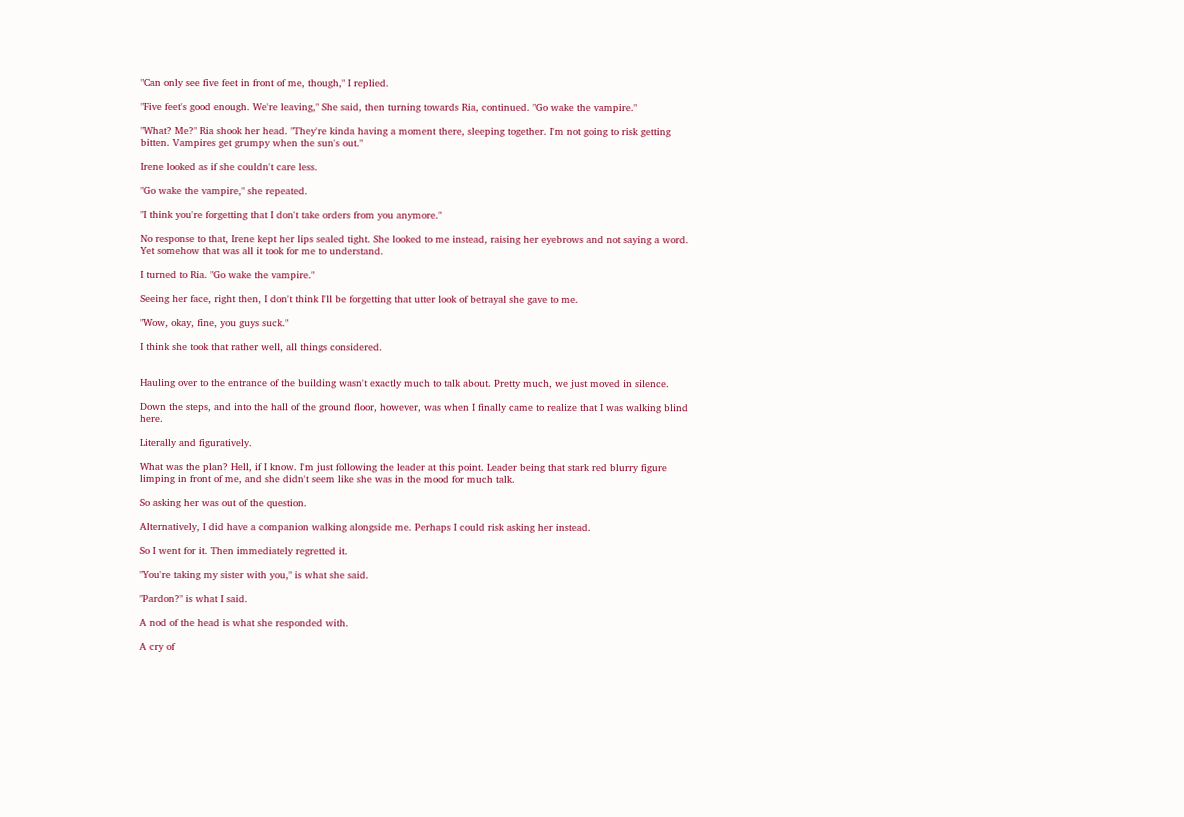"Can only see five feet in front of me, though," I replied.

"Five feet's good enough. We're leaving," She said, then turning towards Ria, continued. "Go wake the vampire."

"What? Me?" Ria shook her head. "They're kinda having a moment there, sleeping together. I'm not going to risk getting bitten. Vampires get grumpy when the sun's out."

Irene looked as if she couldn't care less.

"Go wake the vampire," she repeated.

"I think you're forgetting that I don't take orders from you anymore."

No response to that, Irene kept her lips sealed tight. She looked to me instead, raising her eyebrows and not saying a word. Yet somehow that was all it took for me to understand.

I turned to Ria. "Go wake the vampire."

Seeing her face, right then, I don't think I'll be forgetting that utter look of betrayal she gave to me.

"Wow, okay, fine, you guys suck."

I think she took that rather well, all things considered.


Hauling over to the entrance of the building wasn't exactly much to talk about. Pretty much, we just moved in silence.

Down the steps, and into the hall of the ground floor, however, was when I finally came to realize that I was walking blind here.

Literally and figuratively.

What was the plan? Hell, if I know. I'm just following the leader at this point. Leader being that stark red blurry figure limping in front of me, and she didn't seem like she was in the mood for much talk.

So asking her was out of the question.

Alternatively, I did have a companion walking alongside me. Perhaps I could risk asking her instead.

So I went for it. Then immediately regretted it.

"You're taking my sister with you," is what she said.

"Pardon?" is what I said.

A nod of the head is what she responded with.

A cry of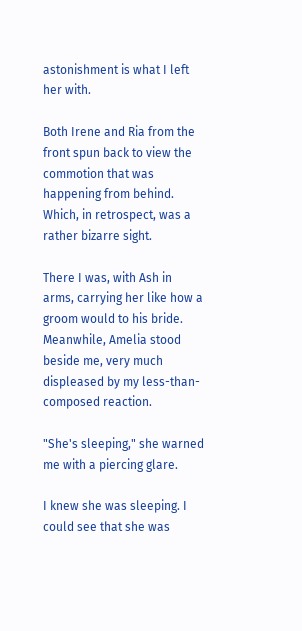astonishment is what I left her with.

Both Irene and Ria from the front spun back to view the commotion that was happening from behind. Which, in retrospect, was a rather bizarre sight.

There I was, with Ash in arms, carrying her like how a groom would to his bride. Meanwhile, Amelia stood beside me, very much displeased by my less-than-composed reaction.

"She's sleeping," she warned me with a piercing glare.

I knew she was sleeping. I could see that she was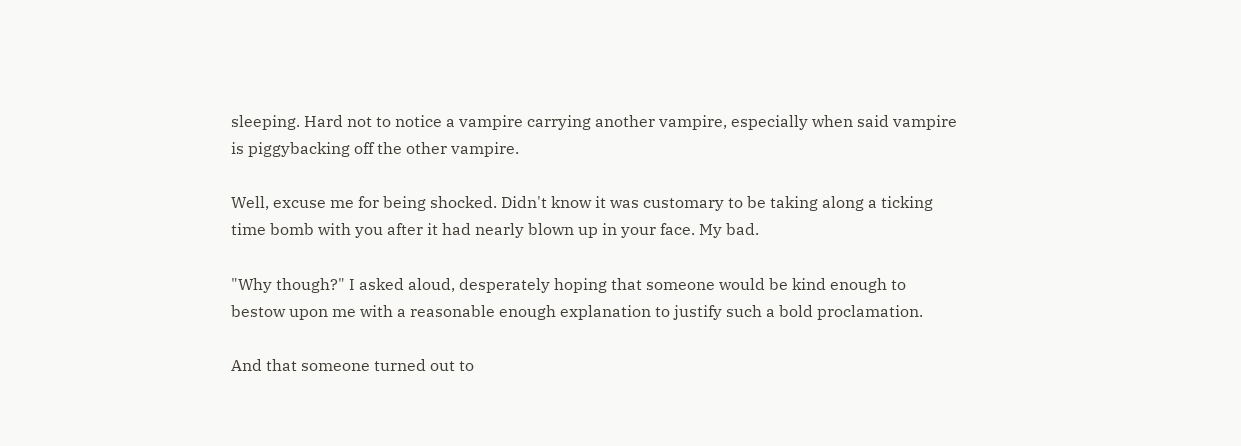sleeping. Hard not to notice a vampire carrying another vampire, especially when said vampire is piggybacking off the other vampire.

Well, excuse me for being shocked. Didn't know it was customary to be taking along a ticking time bomb with you after it had nearly blown up in your face. My bad.

"Why though?" I asked aloud, desperately hoping that someone would be kind enough to bestow upon me with a reasonable enough explanation to justify such a bold proclamation.

And that someone turned out to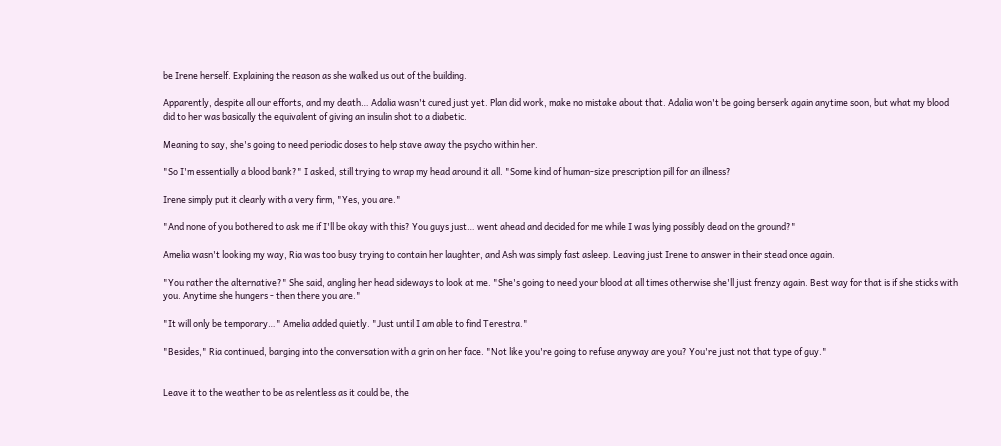be Irene herself. Explaining the reason as she walked us out of the building.

Apparently, despite all our efforts, and my death… Adalia wasn't cured just yet. Plan did work, make no mistake about that. Adalia won't be going berserk again anytime soon, but what my blood did to her was basically the equivalent of giving an insulin shot to a diabetic.

Meaning to say, she's going to need periodic doses to help stave away the psycho within her.

"So I'm essentially a blood bank?" I asked, still trying to wrap my head around it all. "Some kind of human-size prescription pill for an illness?

Irene simply put it clearly with a very firm, "Yes, you are."

"And none of you bothered to ask me if I'll be okay with this? You guys just… went ahead and decided for me while I was lying possibly dead on the ground?"

Amelia wasn't looking my way, Ria was too busy trying to contain her laughter, and Ash was simply fast asleep. Leaving just Irene to answer in their stead once again.

"You rather the alternative?" She said, angling her head sideways to look at me. "She's going to need your blood at all times otherwise she'll just frenzy again. Best way for that is if she sticks with you. Anytime she hungers - then there you are."

"It will only be temporary…" Amelia added quietly. "Just until I am able to find Terestra."

"Besides," Ria continued, barging into the conversation with a grin on her face. "Not like you're going to refuse anyway are you? You're just not that type of guy."


Leave it to the weather to be as relentless as it could be, the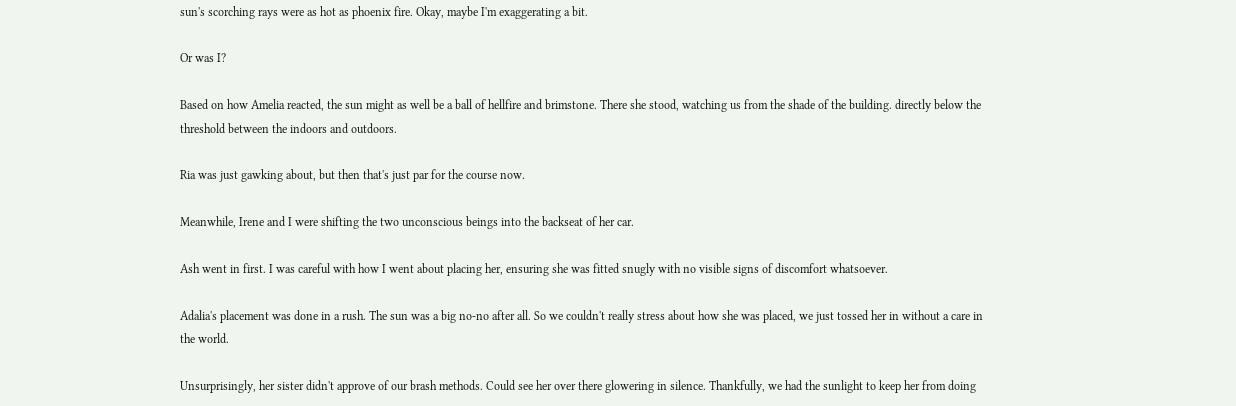sun's scorching rays were as hot as phoenix fire. Okay, maybe I'm exaggerating a bit.

Or was I?

Based on how Amelia reacted, the sun might as well be a ball of hellfire and brimstone. There she stood, watching us from the shade of the building. directly below the threshold between the indoors and outdoors.

Ria was just gawking about, but then that's just par for the course now.

Meanwhile, Irene and I were shifting the two unconscious beings into the backseat of her car.

Ash went in first. I was careful with how I went about placing her, ensuring she was fitted snugly with no visible signs of discomfort whatsoever.

Adalia's placement was done in a rush. The sun was a big no-no after all. So we couldn't really stress about how she was placed, we just tossed her in without a care in the world.

Unsurprisingly, her sister didn't approve of our brash methods. Could see her over there glowering in silence. Thankfully, we had the sunlight to keep her from doing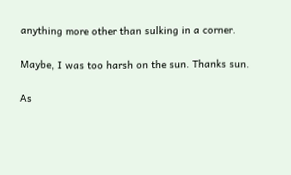anything more other than sulking in a corner.

Maybe, I was too harsh on the sun. Thanks sun.

As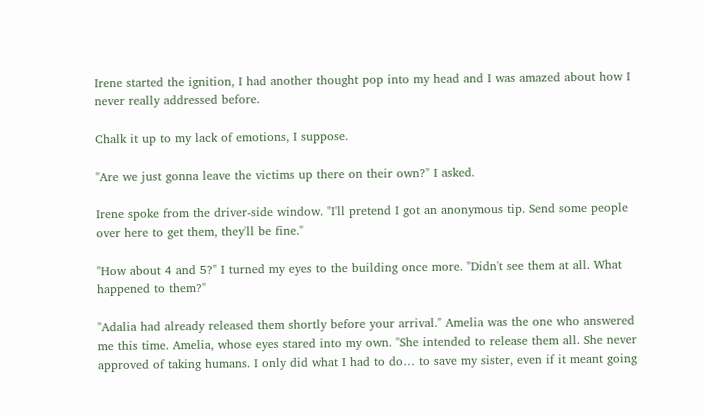Irene started the ignition, I had another thought pop into my head and I was amazed about how I never really addressed before.

Chalk it up to my lack of emotions, I suppose.

"Are we just gonna leave the victims up there on their own?" I asked.

Irene spoke from the driver-side window. "I'll pretend I got an anonymous tip. Send some people over here to get them, they'll be fine."

"How about 4 and 5?" I turned my eyes to the building once more. "Didn't see them at all. What happened to them?"

"Adalia had already released them shortly before your arrival." Amelia was the one who answered me this time. Amelia, whose eyes stared into my own. "She intended to release them all. She never approved of taking humans. I only did what I had to do… to save my sister, even if it meant going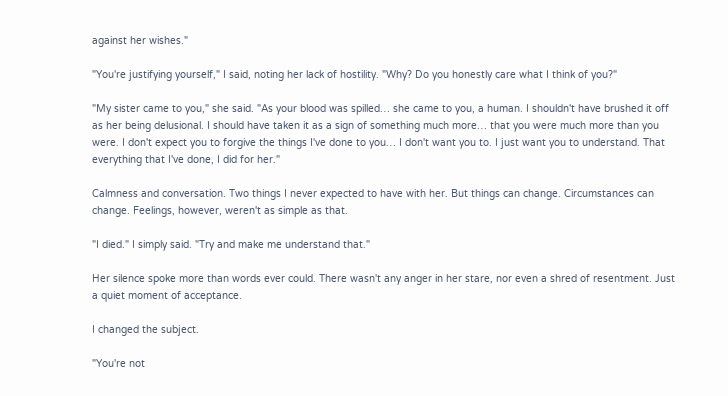against her wishes."

"You're justifying yourself," I said, noting her lack of hostility. "Why? Do you honestly care what I think of you?"

"My sister came to you," she said. "As your blood was spilled… she came to you, a human. I shouldn't have brushed it off as her being delusional. I should have taken it as a sign of something much more… that you were much more than you were. I don't expect you to forgive the things I've done to you… I don't want you to. I just want you to understand. That everything that I've done, I did for her."

Calmness and conversation. Two things I never expected to have with her. But things can change. Circumstances can change. Feelings, however, weren't as simple as that.

"I died." I simply said. "Try and make me understand that."

Her silence spoke more than words ever could. There wasn't any anger in her stare, nor even a shred of resentment. Just a quiet moment of acceptance.

I changed the subject.

"You're not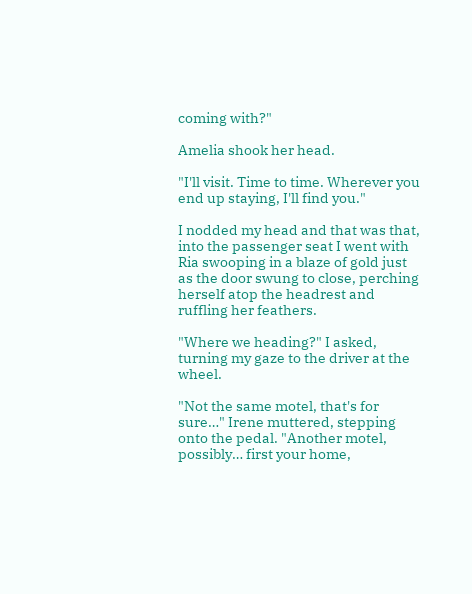coming with?"

Amelia shook her head.

"I'll visit. Time to time. Wherever you end up staying, I'll find you."

I nodded my head and that was that, into the passenger seat I went with Ria swooping in a blaze of gold just as the door swung to close, perching herself atop the headrest and ruffling her feathers.

"Where we heading?" I asked, turning my gaze to the driver at the wheel.

"Not the same motel, that's for sure…" Irene muttered, stepping onto the pedal. "Another motel, possibly… first your home,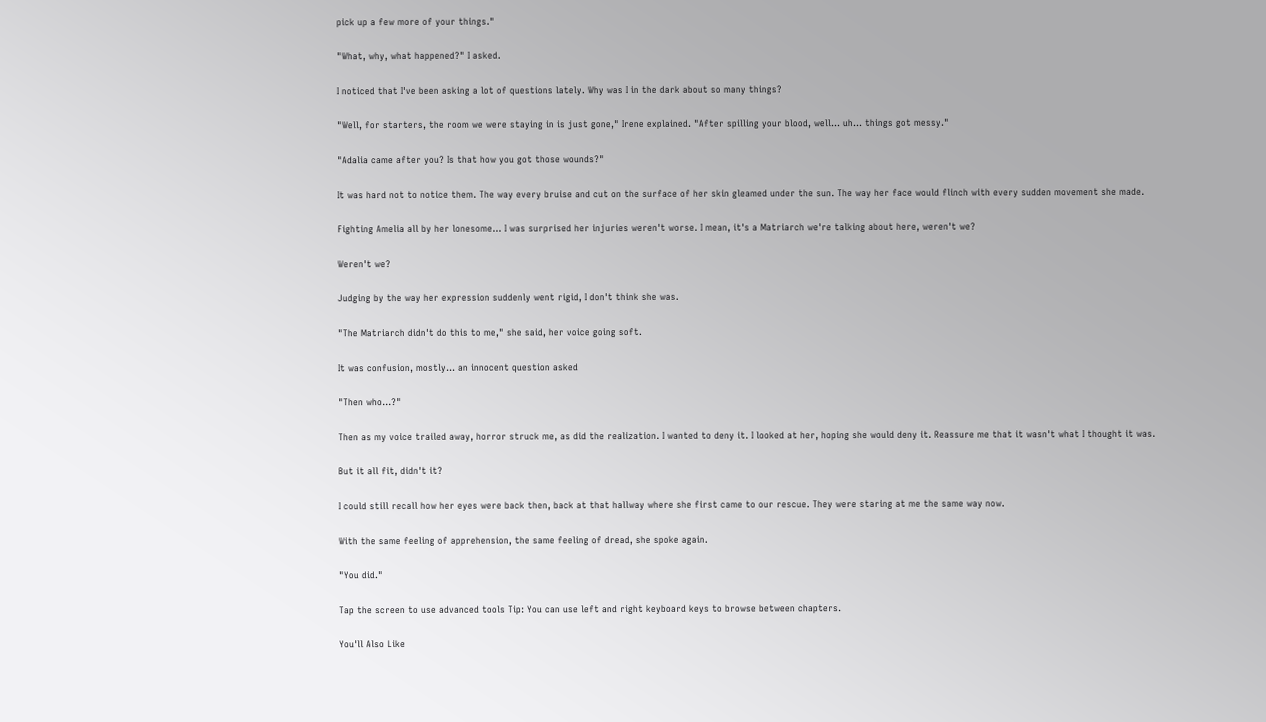pick up a few more of your things."

"What, why, what happened?" I asked.

I noticed that I've been asking a lot of questions lately. Why was I in the dark about so many things?

"Well, for starters, the room we were staying in is just gone," Irene explained. "After spilling your blood, well… uh… things got messy."

"Adalia came after you? Is that how you got those wounds?"

It was hard not to notice them. The way every bruise and cut on the surface of her skin gleamed under the sun. The way her face would flinch with every sudden movement she made.

Fighting Amelia all by her lonesome… I was surprised her injuries weren't worse. I mean, it's a Matriarch we're talking about here, weren't we?

Weren't we?

Judging by the way her expression suddenly went rigid, I don't think she was.

"The Matriarch didn't do this to me," she said, her voice going soft.

It was confusion, mostly… an innocent question asked

"Then who…?"

Then as my voice trailed away, horror struck me, as did the realization. I wanted to deny it. I looked at her, hoping she would deny it. Reassure me that it wasn't what I thought it was.

But it all fit, didn't it?

I could still recall how her eyes were back then, back at that hallway where she first came to our rescue. They were staring at me the same way now.

With the same feeling of apprehension, the same feeling of dread, she spoke again.

"You did."

Tap the screen to use advanced tools Tip: You can use left and right keyboard keys to browse between chapters.

You'll Also Like